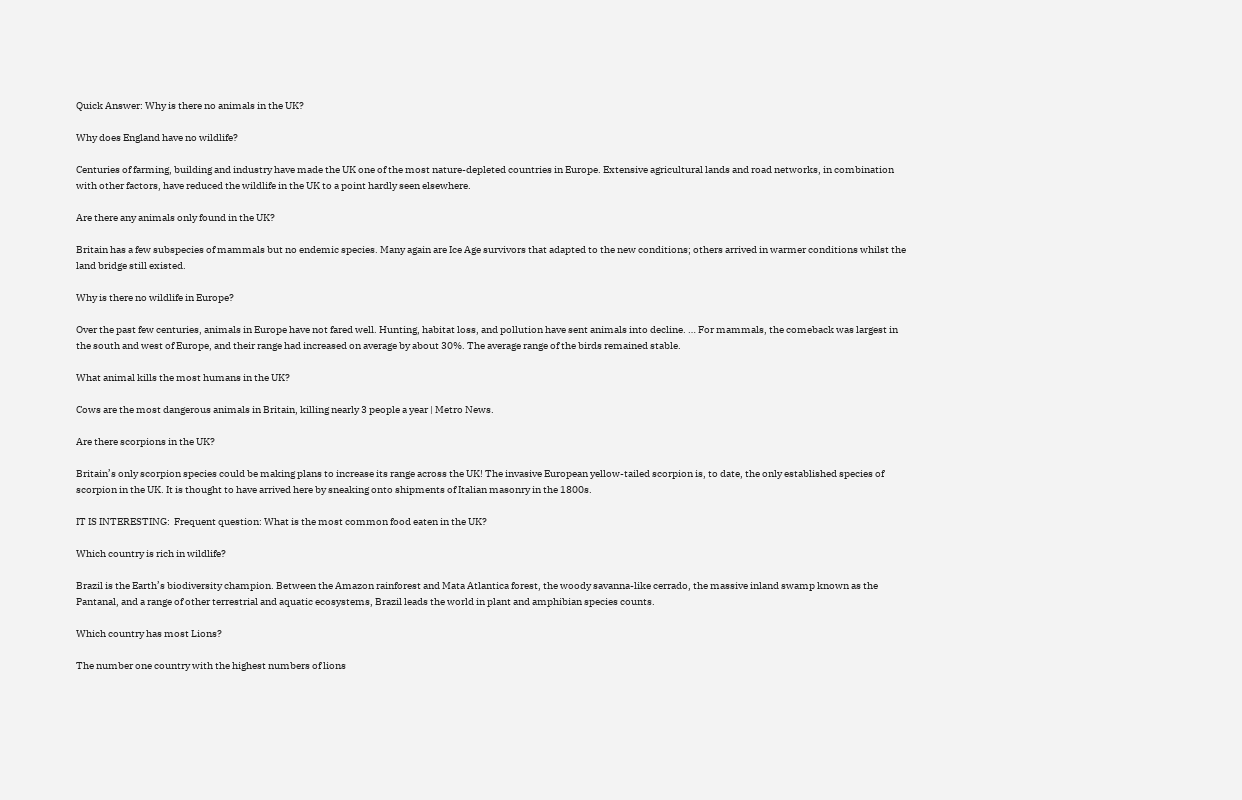Quick Answer: Why is there no animals in the UK?

Why does England have no wildlife?

Centuries of farming, building and industry have made the UK one of the most nature-depleted countries in Europe. Extensive agricultural lands and road networks, in combination with other factors, have reduced the wildlife in the UK to a point hardly seen elsewhere.

Are there any animals only found in the UK?

Britain has a few subspecies of mammals but no endemic species. Many again are Ice Age survivors that adapted to the new conditions; others arrived in warmer conditions whilst the land bridge still existed.

Why is there no wildlife in Europe?

Over the past few centuries, animals in Europe have not fared well. Hunting, habitat loss, and pollution have sent animals into decline. … For mammals, the comeback was largest in the south and west of Europe, and their range had increased on average by about 30%. The average range of the birds remained stable.

What animal kills the most humans in the UK?

Cows are the most dangerous animals in Britain, killing nearly 3 people a year | Metro News.

Are there scorpions in the UK?

Britain’s only scorpion species could be making plans to increase its range across the UK! The invasive European yellow-tailed scorpion is, to date, the only established species of scorpion in the UK. It is thought to have arrived here by sneaking onto shipments of Italian masonry in the 1800s.

IT IS INTERESTING:  Frequent question: What is the most common food eaten in the UK?

Which country is rich in wildlife?

Brazil is the Earth’s biodiversity champion. Between the Amazon rainforest and Mata Atlantica forest, the woody savanna-like cerrado, the massive inland swamp known as the Pantanal, and a range of other terrestrial and aquatic ecosystems, Brazil leads the world in plant and amphibian species counts.

Which country has most Lions?

The number one country with the highest numbers of lions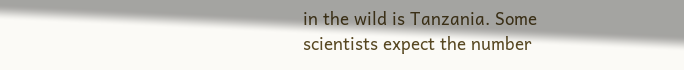in the wild is Tanzania. Some scientists expect the number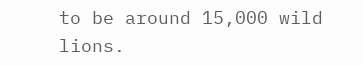to be around 15,000 wild lions.